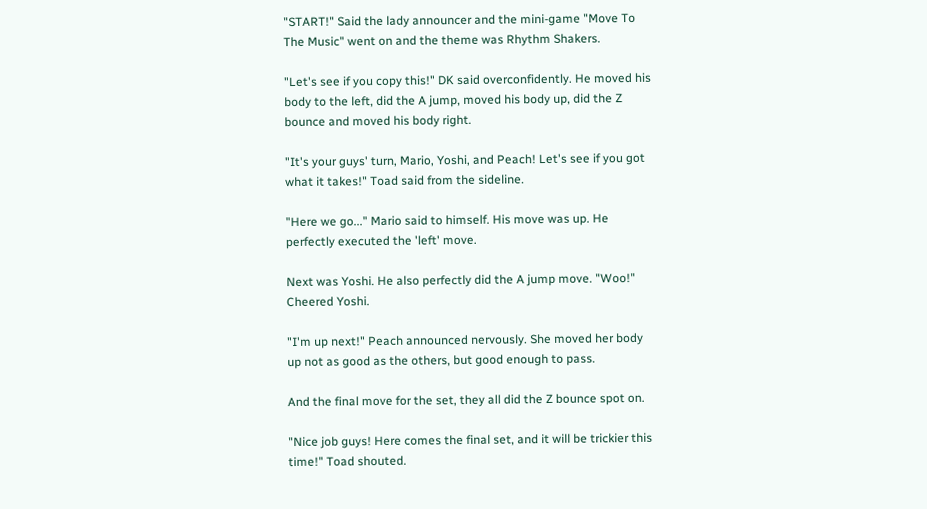"START!" Said the lady announcer and the mini-game "Move To The Music" went on and the theme was Rhythm Shakers.

"Let's see if you copy this!" DK said overconfidently. He moved his body to the left, did the A jump, moved his body up, did the Z bounce and moved his body right.

"It's your guys' turn, Mario, Yoshi, and Peach! Let's see if you got what it takes!" Toad said from the sideline.

"Here we go..." Mario said to himself. His move was up. He perfectly executed the 'left' move.

Next was Yoshi. He also perfectly did the A jump move. "Woo!" Cheered Yoshi.

"I'm up next!" Peach announced nervously. She moved her body up not as good as the others, but good enough to pass.

And the final move for the set, they all did the Z bounce spot on.

"Nice job guys! Here comes the final set, and it will be trickier this time!" Toad shouted.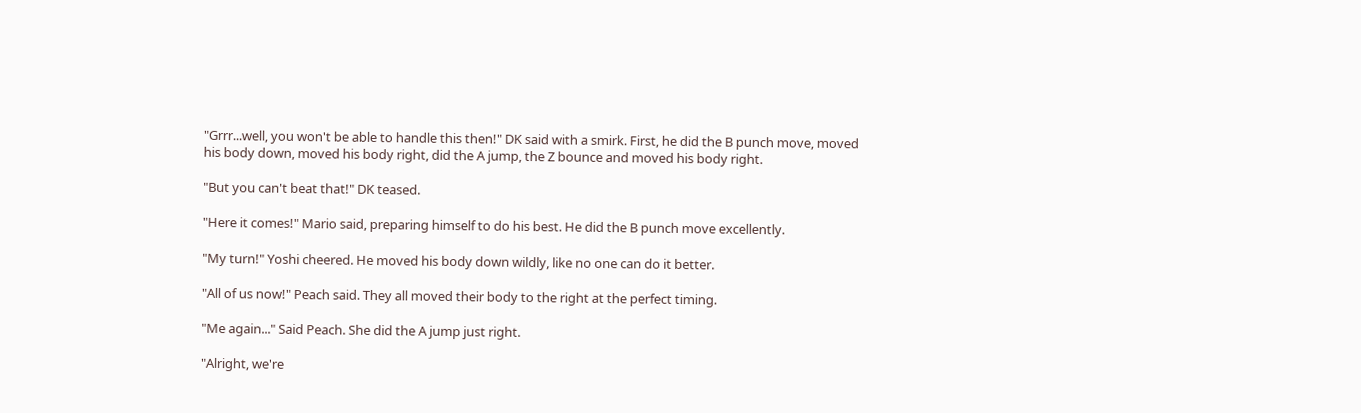"Grrr...well, you won't be able to handle this then!" DK said with a smirk. First, he did the B punch move, moved his body down, moved his body right, did the A jump, the Z bounce and moved his body right.

"But you can't beat that!" DK teased.

"Here it comes!" Mario said, preparing himself to do his best. He did the B punch move excellently.

"My turn!" Yoshi cheered. He moved his body down wildly, like no one can do it better.

"All of us now!" Peach said. They all moved their body to the right at the perfect timing.

"Me again..." Said Peach. She did the A jump just right.

"Alright, we're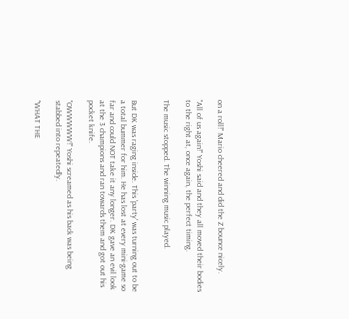on a roll!" Mario cheered and did the Z bounce nicely.

"All of us again!" Yoshi said and they all moved their bodies to the right at, once again, the perfect timing.

The music stopped. The winning music played.


But DK was raging inside. This 'party' was turning out to be a total bummer for him. He has lost at every mini-game so far and could NOT take it any longer. DK gave an evil look at the 3 champions and ran towards them and got out his pocket knife.

"OWWWWW!" Yoshi screamed as his back was being stabbed into repeatedly.

"WHAT THE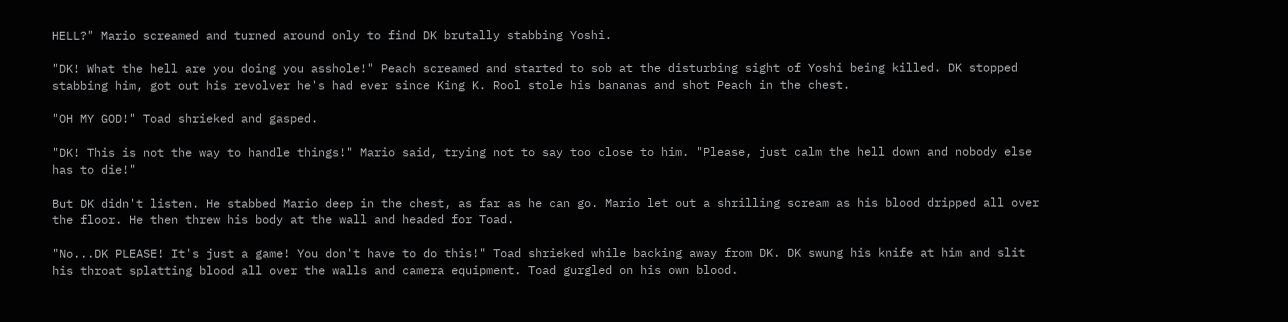HELL?" Mario screamed and turned around only to find DK brutally stabbing Yoshi.

"DK! What the hell are you doing you asshole!" Peach screamed and started to sob at the disturbing sight of Yoshi being killed. DK stopped stabbing him, got out his revolver he's had ever since King K. Rool stole his bananas and shot Peach in the chest.

"OH MY GOD!" Toad shrieked and gasped.

"DK! This is not the way to handle things!" Mario said, trying not to say too close to him. "Please, just calm the hell down and nobody else has to die!"

But DK didn't listen. He stabbed Mario deep in the chest, as far as he can go. Mario let out a shrilling scream as his blood dripped all over the floor. He then threw his body at the wall and headed for Toad.

"No...DK PLEASE! It's just a game! You don't have to do this!" Toad shrieked while backing away from DK. DK swung his knife at him and slit his throat splatting blood all over the walls and camera equipment. Toad gurgled on his own blood.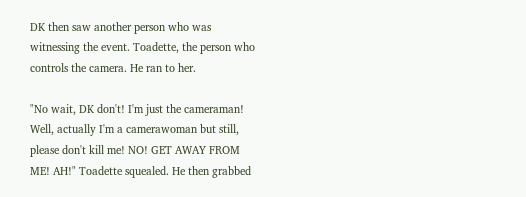DK then saw another person who was witnessing the event. Toadette, the person who controls the camera. He ran to her.

"No wait, DK don't! I'm just the cameraman! Well, actually I'm a camerawoman but still, please don't kill me! NO! GET AWAY FROM ME! AH!" Toadette squealed. He then grabbed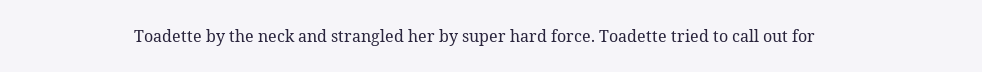Toadette by the neck and strangled her by super hard force. Toadette tried to call out for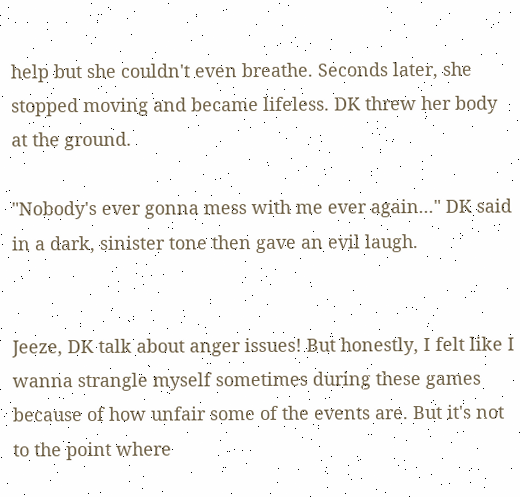help but she couldn't even breathe. Seconds later, she stopped moving and became lifeless. DK threw her body at the ground.

"Nobody's ever gonna mess with me ever again..." DK said in a dark, sinister tone then gave an evil laugh.


Jeeze, DK talk about anger issues! But honestly, I felt like I wanna strangle myself sometimes during these games because of how unfair some of the events are. But it's not to the point where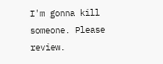I'm gonna kill someone. Please review.